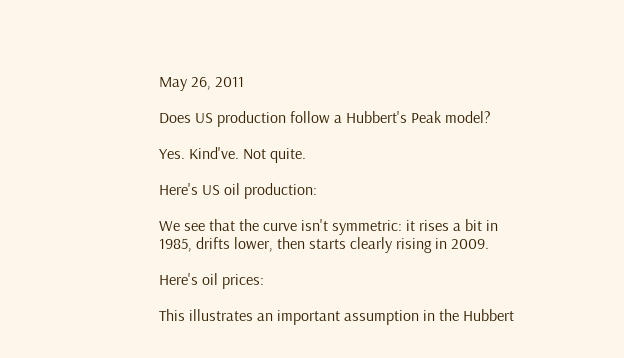May 26, 2011

Does US production follow a Hubbert's Peak model?

Yes. Kind've. Not quite.

Here's US oil production:

We see that the curve isn't symmetric: it rises a bit in 1985, drifts lower, then starts clearly rising in 2009.

Here's oil prices:

This illustrates an important assumption in the Hubbert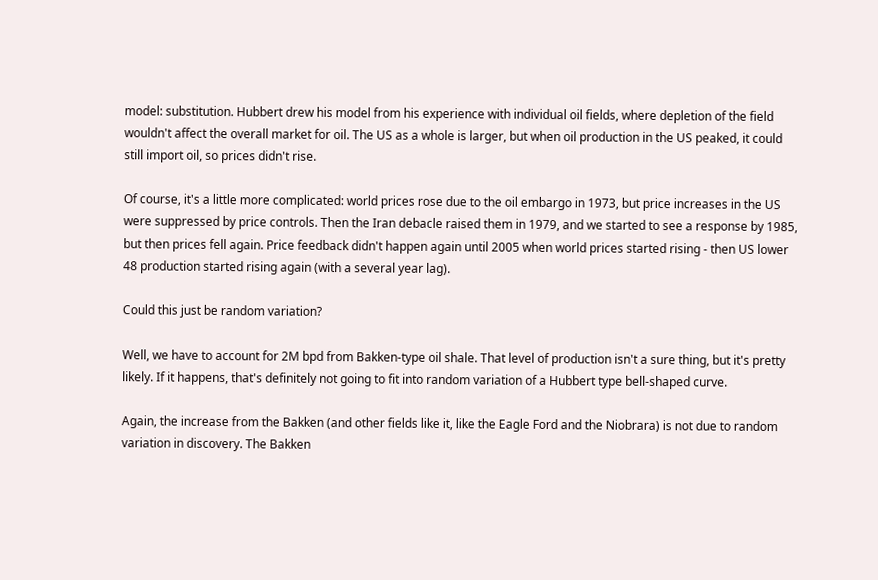model: substitution. Hubbert drew his model from his experience with individual oil fields, where depletion of the field wouldn't affect the overall market for oil. The US as a whole is larger, but when oil production in the US peaked, it could still import oil, so prices didn't rise.

Of course, it's a little more complicated: world prices rose due to the oil embargo in 1973, but price increases in the US were suppressed by price controls. Then the Iran debacle raised them in 1979, and we started to see a response by 1985, but then prices fell again. Price feedback didn't happen again until 2005 when world prices started rising - then US lower 48 production started rising again (with a several year lag).

Could this just be random variation?

Well, we have to account for 2M bpd from Bakken-type oil shale. That level of production isn't a sure thing, but it's pretty likely. If it happens, that's definitely not going to fit into random variation of a Hubbert type bell-shaped curve.

Again, the increase from the Bakken (and other fields like it, like the Eagle Ford and the Niobrara) is not due to random variation in discovery. The Bakken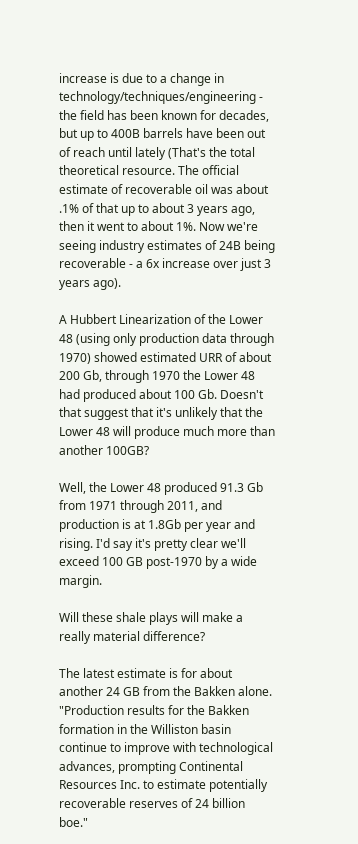increase is due to a change in technology/techniques/engineering - the field has been known for decades, but up to 400B barrels have been out of reach until lately (That's the total theoretical resource. The official estimate of recoverable oil was about .1% of that up to about 3 years ago, then it went to about 1%. Now we're seeing industry estimates of 24B being recoverable - a 6x increase over just 3 years ago).

A Hubbert Linearization of the Lower 48 (using only production data through 1970) showed estimated URR of about 200 Gb, through 1970 the Lower 48 had produced about 100 Gb. Doesn't that suggest that it's unlikely that the Lower 48 will produce much more than another 100GB?

Well, the Lower 48 produced 91.3 Gb from 1971 through 2011, and production is at 1.8Gb per year and rising. I'd say it's pretty clear we'll exceed 100 GB post-1970 by a wide margin.

Will these shale plays will make a really material difference?

The latest estimate is for about another 24 GB from the Bakken alone. "Production results for the Bakken formation in the Williston basin continue to improve with technological advances, prompting Continental Resources Inc. to estimate potentially recoverable reserves of 24 billion boe."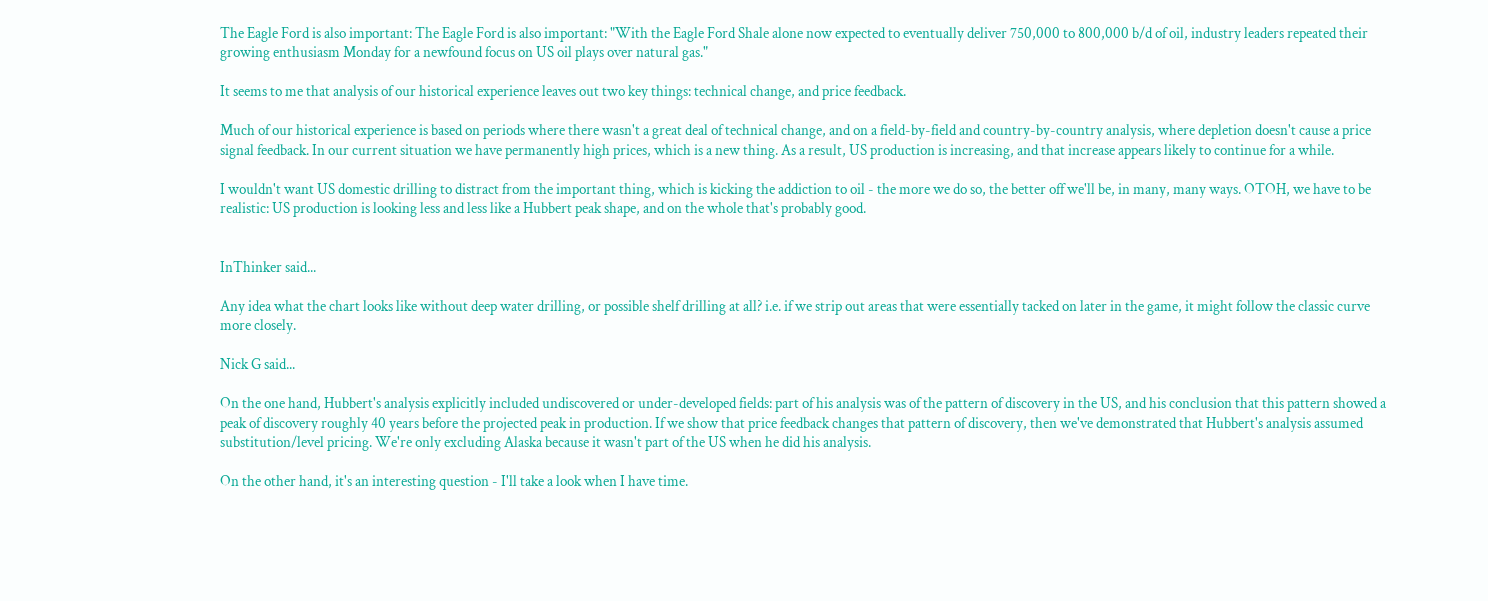The Eagle Ford is also important: The Eagle Ford is also important: "With the Eagle Ford Shale alone now expected to eventually deliver 750,000 to 800,000 b/d of oil, industry leaders repeated their growing enthusiasm Monday for a newfound focus on US oil plays over natural gas."

It seems to me that analysis of our historical experience leaves out two key things: technical change, and price feedback.

Much of our historical experience is based on periods where there wasn't a great deal of technical change, and on a field-by-field and country-by-country analysis, where depletion doesn't cause a price signal feedback. In our current situation we have permanently high prices, which is a new thing. As a result, US production is increasing, and that increase appears likely to continue for a while.

I wouldn't want US domestic drilling to distract from the important thing, which is kicking the addiction to oil - the more we do so, the better off we'll be, in many, many ways. OTOH, we have to be realistic: US production is looking less and less like a Hubbert peak shape, and on the whole that's probably good.


InThinker said...

Any idea what the chart looks like without deep water drilling, or possible shelf drilling at all? i.e. if we strip out areas that were essentially tacked on later in the game, it might follow the classic curve more closely.

Nick G said...

On the one hand, Hubbert's analysis explicitly included undiscovered or under-developed fields: part of his analysis was of the pattern of discovery in the US, and his conclusion that this pattern showed a peak of discovery roughly 40 years before the projected peak in production. If we show that price feedback changes that pattern of discovery, then we've demonstrated that Hubbert's analysis assumed substitution/level pricing. We're only excluding Alaska because it wasn't part of the US when he did his analysis.

On the other hand, it's an interesting question - I'll take a look when I have time.